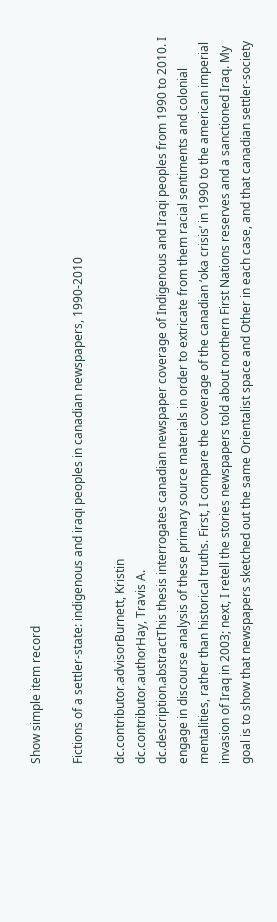Show simple item record

Fictions of a settler-state: indigenous and iraqi peoples in canadian newspapers, 1990-2010

dc.contributor.advisorBurnett, Kristin
dc.contributor.authorHay, Travis A.
dc.description.abstractThis thesis interrogates canadian newspaper coverage of Indigenous and Iraqi peoples from 1990 to 2010. I engage in discourse analysis of these primary source materials in order to extricate from them racial sentiments and colonial mentalities, rather than historical truths. First, I compare the coverage of the canadian ‘oka crisis’ in 1990 to the american imperial invasion of Iraq in 2003; next, I retell the stories newspapers told about northern First Nations reserves and a sanctioned Iraq. My goal is to show that newspapers sketched out the same Orientalist space and Other in each case, and that canadian settler-society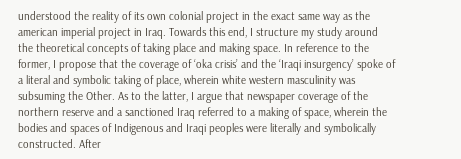understood the reality of its own colonial project in the exact same way as the american imperial project in Iraq. Towards this end, I structure my study around the theoretical concepts of taking place and making space. In reference to the former, I propose that the coverage of ‘oka crisis’ and the ‘Iraqi insurgency’ spoke of a literal and symbolic taking of place, wherein white western masculinity was subsuming the Other. As to the latter, I argue that newspaper coverage of the northern reserve and a sanctioned Iraq referred to a making of space, wherein the bodies and spaces of Indigenous and Iraqi peoples were literally and symbolically constructed. After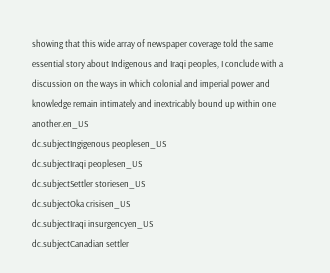showing that this wide array of newspaper coverage told the same essential story about Indigenous and Iraqi peoples, I conclude with a discussion on the ways in which colonial and imperial power and knowledge remain intimately and inextricably bound up within one another.en_US
dc.subjectIngigenous peoplesen_US
dc.subjectIraqi peoplesen_US
dc.subjectSettler storiesen_US
dc.subjectOka crisisen_US
dc.subjectIraqi insurgencyen_US
dc.subjectCanadian settler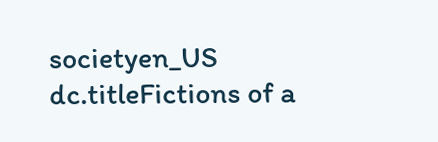societyen_US
dc.titleFictions of a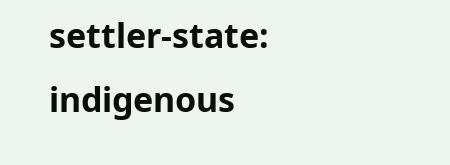settler-state: indigenous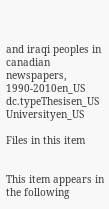and iraqi peoples in canadian newspapers, 1990-2010en_US
dc.typeThesisen_US Universityen_US

Files in this item


This item appears in the following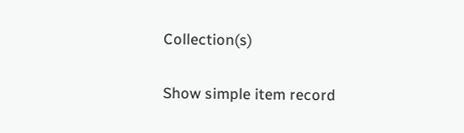Collection(s)

Show simple item record